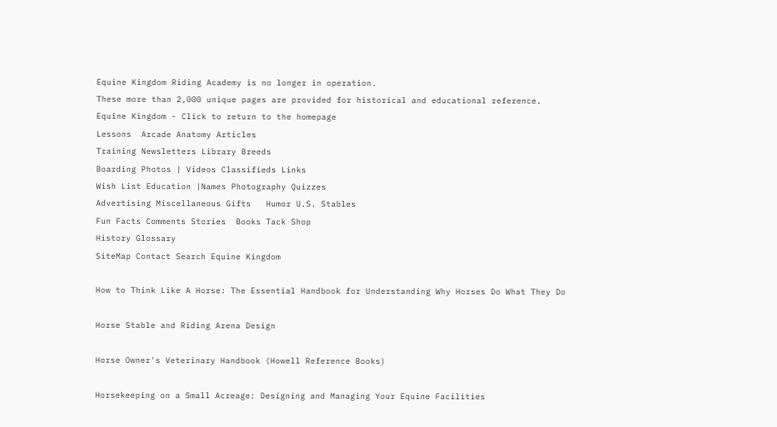Equine Kingdom Riding Academy is no longer in operation.
These more than 2,000 unique pages are provided for historical and educational reference.
Equine Kingdom - Click to return to the homepage
Lessons  Arcade Anatomy Articles
Training Newsletters Library Breeds
Boarding Photos | Videos Classifieds Links
Wish List Education |Names Photography Quizzes
Advertising Miscellaneous Gifts   Humor U.S. Stables
Fun Facts Comments Stories  Books Tack Shop
History Glossary
SiteMap Contact Search Equine Kingdom

How to Think Like A Horse: The Essential Handbook for Understanding Why Horses Do What They Do

Horse Stable and Riding Arena Design

Horse Owner's Veterinary Handbook (Howell Reference Books)

Horsekeeping on a Small Acreage: Designing and Managing Your Equine Facilities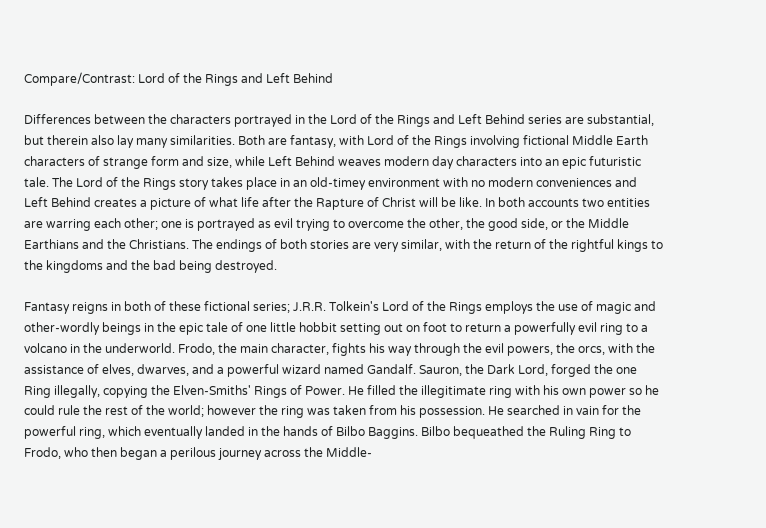Compare/Contrast: Lord of the Rings and Left Behind

Differences between the characters portrayed in the Lord of the Rings and Left Behind series are substantial, but therein also lay many similarities. Both are fantasy, with Lord of the Rings involving fictional Middle Earth characters of strange form and size, while Left Behind weaves modern day characters into an epic futuristic tale. The Lord of the Rings story takes place in an old-timey environment with no modern conveniences and Left Behind creates a picture of what life after the Rapture of Christ will be like. In both accounts two entities are warring each other; one is portrayed as evil trying to overcome the other, the good side, or the Middle Earthians and the Christians. The endings of both stories are very similar, with the return of the rightful kings to the kingdoms and the bad being destroyed.

Fantasy reigns in both of these fictional series; J.R.R. Tolkein's Lord of the Rings employs the use of magic and other-wordly beings in the epic tale of one little hobbit setting out on foot to return a powerfully evil ring to a volcano in the underworld. Frodo, the main character, fights his way through the evil powers, the orcs, with the assistance of elves, dwarves, and a powerful wizard named Gandalf. Sauron, the Dark Lord, forged the one Ring illegally, copying the Elven-Smiths' Rings of Power. He filled the illegitimate ring with his own power so he could rule the rest of the world; however the ring was taken from his possession. He searched in vain for the powerful ring, which eventually landed in the hands of Bilbo Baggins. Bilbo bequeathed the Ruling Ring to Frodo, who then began a perilous journey across the Middle-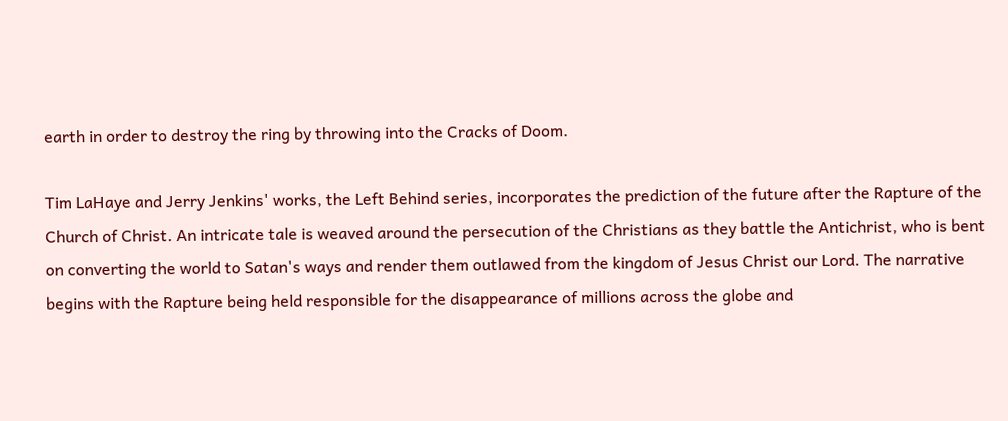earth in order to destroy the ring by throwing into the Cracks of Doom.

Tim LaHaye and Jerry Jenkins' works, the Left Behind series, incorporates the prediction of the future after the Rapture of the Church of Christ. An intricate tale is weaved around the persecution of the Christians as they battle the Antichrist, who is bent on converting the world to Satan's ways and render them outlawed from the kingdom of Jesus Christ our Lord. The narrative begins with the Rapture being held responsible for the disappearance of millions across the globe and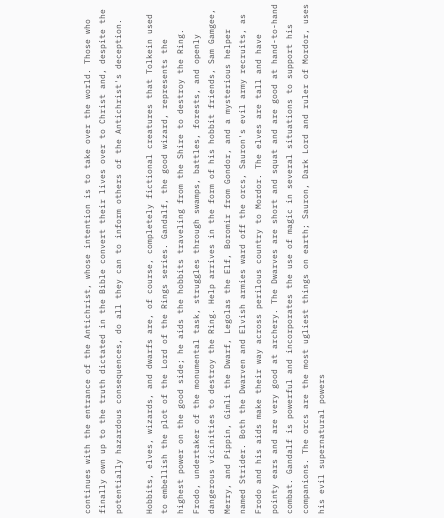continues with the entrance of the Antichrist, whose intention is to take over the world. Those who finally own up to the truth dictated in the Bible convert their lives over to Christ and, despite the potentially hazardous consequences, do all they can to inform others of the Antichrist's deception.

Hobbits, elves, wizards, and dwarfs are, of course, completely fictional creatures that Tolkein used to embellish the plot of the Lord of the Rings series. Gandalf, the good wizard, represents the highest power on the good side; he aids the hobbits traveling from the Shire to destroy the Ring. Frodo, undertaker of the monumental task, struggles through swamps, battles, forests, and openly dangerous vicinities to destroy the Ring. Help arrives in the form of his hobbit friends, Sam Gamgee, Merry, and Pippin, Gimli the Dwarf, Legolas the Elf, Boromir from Gondor, and a mysterious helper named Strider. Both the Dwarven and Elvish armies ward off the orcs, Sauron's evil army recruits, as Frodo and his aids make their way across perilous country to Mordor. The elves are tall and have pointy ears and are very good at archery. The Dwarves are short and squat and are good at hand-to-hand combat. Gandalf is powerful and incorporates the use of magic in several situations to support his companions. The orcs are the most ugliest things on earth; Sauron, Dark Lord and ruler of Mordor, uses his evil supernatural powers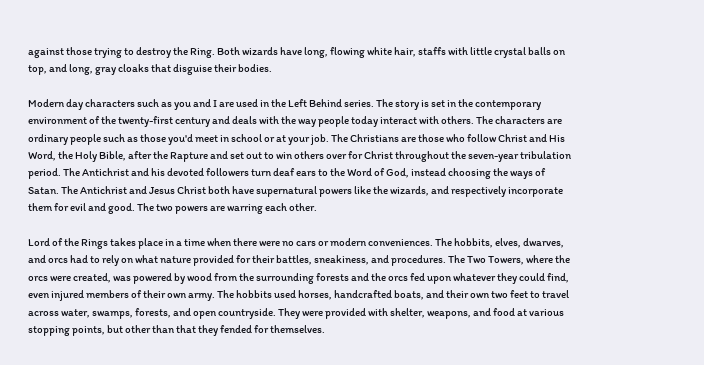against those trying to destroy the Ring. Both wizards have long, flowing white hair, staffs with little crystal balls on top, and long, gray cloaks that disguise their bodies.

Modern day characters such as you and I are used in the Left Behind series. The story is set in the contemporary environment of the twenty-first century and deals with the way people today interact with others. The characters are ordinary people such as those you'd meet in school or at your job. The Christians are those who follow Christ and His Word, the Holy Bible, after the Rapture and set out to win others over for Christ throughout the seven-year tribulation period. The Antichrist and his devoted followers turn deaf ears to the Word of God, instead choosing the ways of Satan. The Antichrist and Jesus Christ both have supernatural powers like the wizards, and respectively incorporate them for evil and good. The two powers are warring each other.

Lord of the Rings takes place in a time when there were no cars or modern conveniences. The hobbits, elves, dwarves, and orcs had to rely on what nature provided for their battles, sneakiness, and procedures. The Two Towers, where the orcs were created, was powered by wood from the surrounding forests and the orcs fed upon whatever they could find, even injured members of their own army. The hobbits used horses, handcrafted boats, and their own two feet to travel across water, swamps, forests, and open countryside. They were provided with shelter, weapons, and food at various stopping points, but other than that they fended for themselves.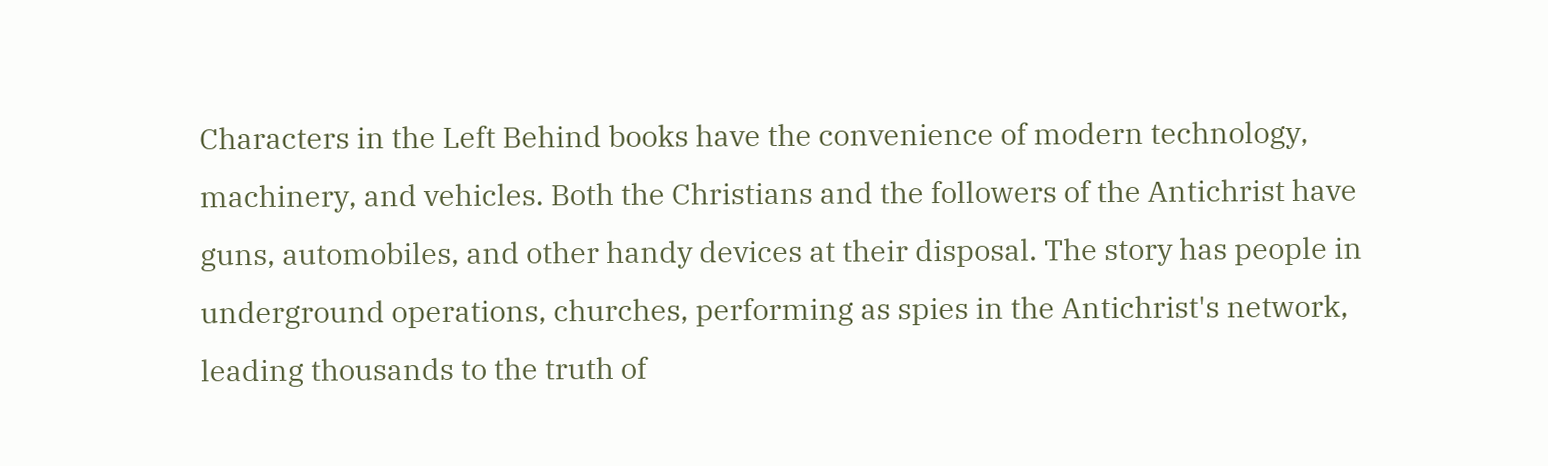Characters in the Left Behind books have the convenience of modern technology, machinery, and vehicles. Both the Christians and the followers of the Antichrist have guns, automobiles, and other handy devices at their disposal. The story has people in underground operations, churches, performing as spies in the Antichrist's network, leading thousands to the truth of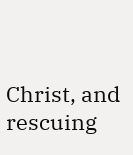Christ, and rescuing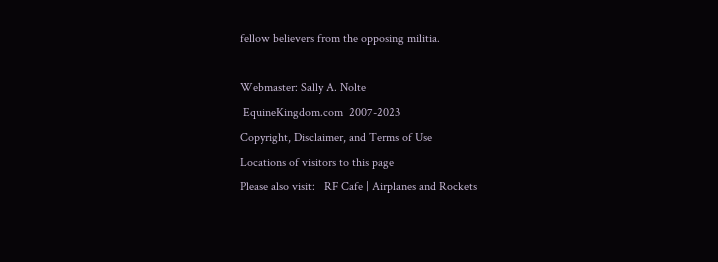fellow believers from the opposing militia.

Webmaster: Sally A. Nolte
 EquineKingdom.com  2007-2023
Copyright, Disclaimer, and Terms of Use
Locations of visitors to this page
Please also visit:   RF Cafe | Airplanes and Rockets